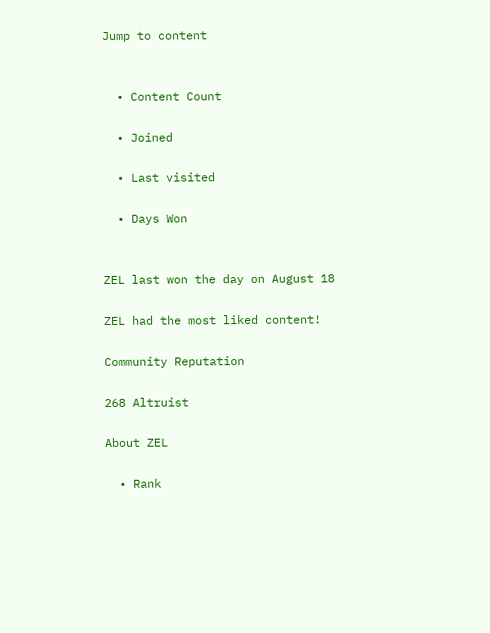Jump to content


  • Content Count

  • Joined

  • Last visited

  • Days Won


ZEL last won the day on August 18

ZEL had the most liked content!

Community Reputation

268 Altruist

About ZEL

  • Rank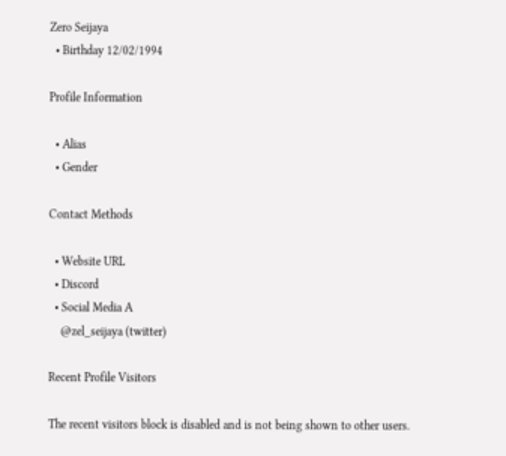Zero Seijaya
  • Birthday 12/02/1994

Profile Information

  • Alias
  • Gender

Contact Methods

  • Website URL
  • Discord
  • Social Media A
    @zel_seijaya (twitter)

Recent Profile Visitors

The recent visitors block is disabled and is not being shown to other users.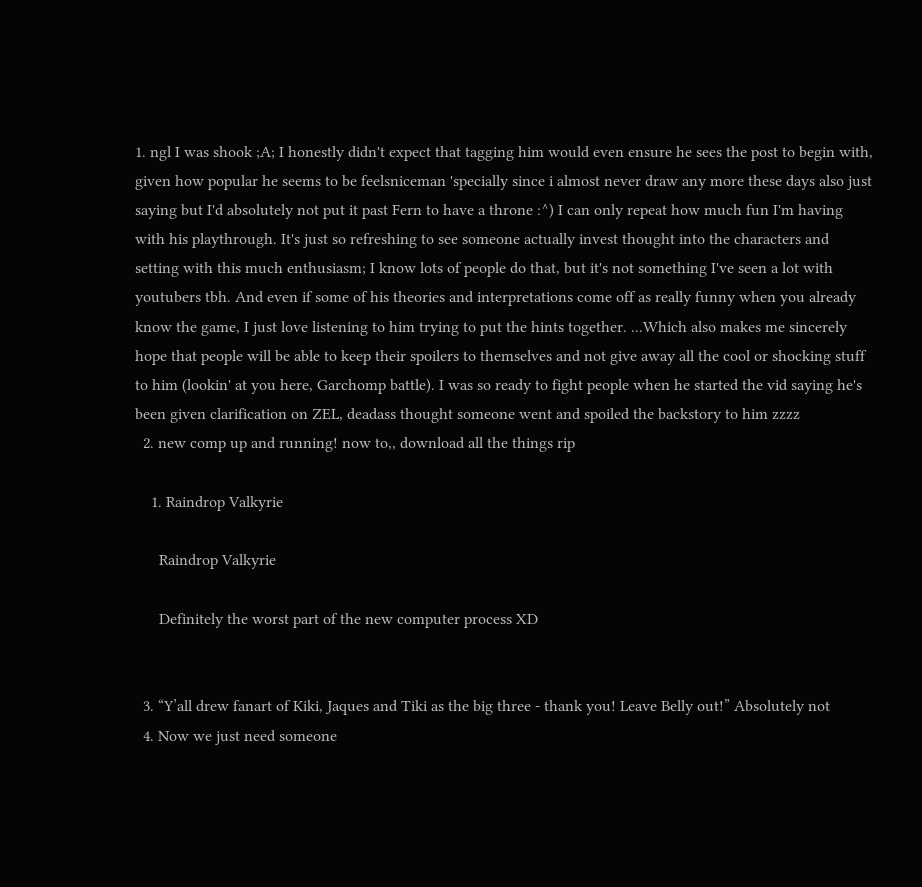1. ngl I was shook ;A; I honestly didn't expect that tagging him would even ensure he sees the post to begin with, given how popular he seems to be feelsniceman 'specially since i almost never draw any more these days also just saying but I'd absolutely not put it past Fern to have a throne :^) I can only repeat how much fun I'm having with his playthrough. It's just so refreshing to see someone actually invest thought into the characters and setting with this much enthusiasm; I know lots of people do that, but it's not something I've seen a lot with youtubers tbh. And even if some of his theories and interpretations come off as really funny when you already know the game, I just love listening to him trying to put the hints together. ...Which also makes me sincerely hope that people will be able to keep their spoilers to themselves and not give away all the cool or shocking stuff to him (lookin' at you here, Garchomp battle). I was so ready to fight people when he started the vid saying he's been given clarification on ZEL, deadass thought someone went and spoiled the backstory to him zzzz
  2. new comp up and running! now to,, download all the things rip

    1. Raindrop Valkyrie

      Raindrop Valkyrie

      Definitely the worst part of the new computer process XD


  3. “Y’all drew fanart of Kiki, Jaques and Tiki as the big three - thank you! Leave Belly out!” Absolutely not
  4. Now we just need someone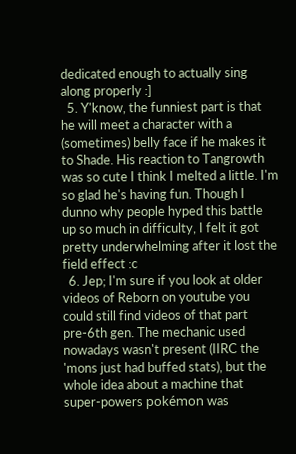dedicated enough to actually sing along properly :]
  5. Y'know, the funniest part is that he will meet a character with a (sometimes) belly face if he makes it to Shade. His reaction to Tangrowth was so cute I think I melted a little. I'm so glad he's having fun. Though I dunno why people hyped this battle up so much in difficulty, I felt it got pretty underwhelming after it lost the field effect :c
  6. Jep; I'm sure if you look at older videos of Reborn on youtube you could still find videos of that part pre-6th gen. The mechanic used nowadays wasn't present (IIRC the 'mons just had buffed stats), but the whole idea about a machine that super-powers pokémon was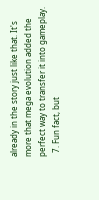already in the story just like that. It's more that mega evolution added the perfect way to transfer it into gameplay.
  7. Fun fact, but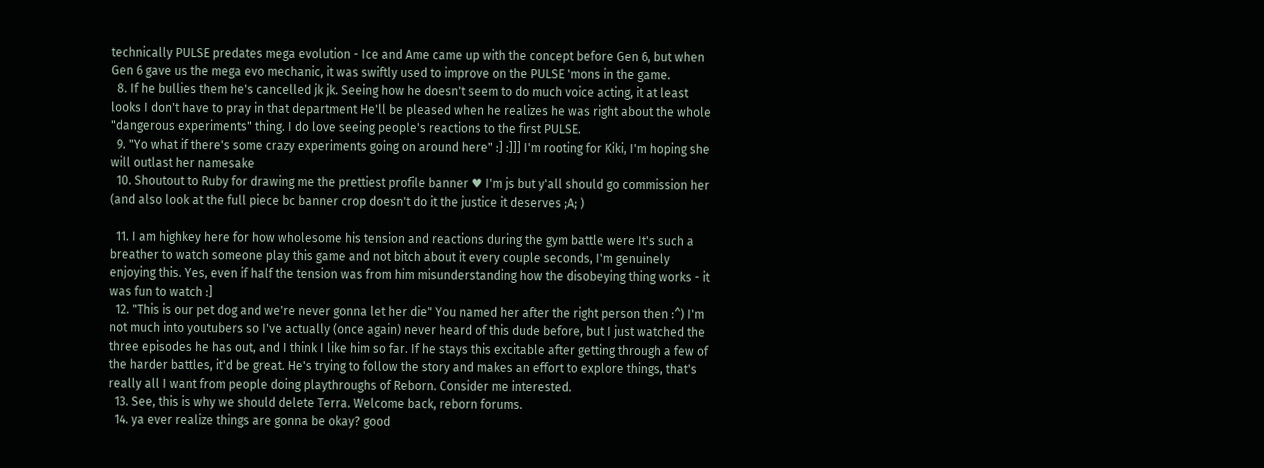technically PULSE predates mega evolution - Ice and Ame came up with the concept before Gen 6, but when Gen 6 gave us the mega evo mechanic, it was swiftly used to improve on the PULSE 'mons in the game.
  8. If he bullies them he's cancelled jk jk. Seeing how he doesn't seem to do much voice acting, it at least looks I don't have to pray in that department He'll be pleased when he realizes he was right about the whole "dangerous experiments" thing. I do love seeing people's reactions to the first PULSE.
  9. "Yo what if there's some crazy experiments going on around here" :] :]]] I'm rooting for Kiki, I'm hoping she will outlast her namesake
  10. Shoutout to Ruby for drawing me the prettiest profile banner ♥ I'm js but y'all should go commission her (and also look at the full piece bc banner crop doesn't do it the justice it deserves ;A; )

  11. I am highkey here for how wholesome his tension and reactions during the gym battle were It's such a breather to watch someone play this game and not bitch about it every couple seconds, I'm genuinely enjoying this. Yes, even if half the tension was from him misunderstanding how the disobeying thing works - it was fun to watch :]
  12. "This is our pet dog and we're never gonna let her die" You named her after the right person then :^) I'm not much into youtubers so I've actually (once again) never heard of this dude before, but I just watched the three episodes he has out, and I think I like him so far. If he stays this excitable after getting through a few of the harder battles, it'd be great. He's trying to follow the story and makes an effort to explore things, that's really all I want from people doing playthroughs of Reborn. Consider me interested.
  13. See, this is why we should delete Terra. Welcome back, reborn forums.
  14. ya ever realize things are gonna be okay? good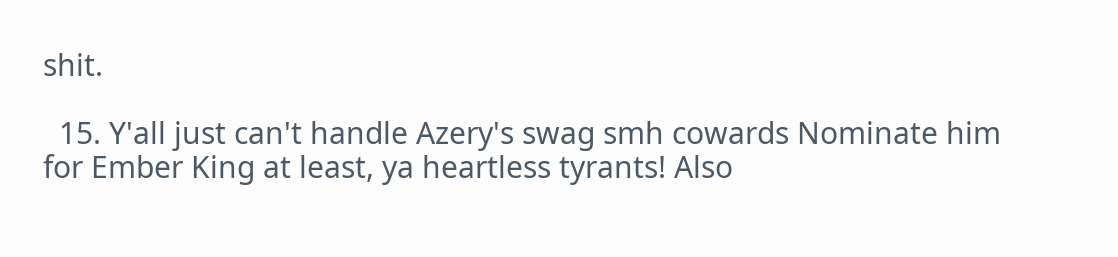shit.

  15. Y'all just can't handle Azery's swag smh cowards Nominate him for Ember King at least, ya heartless tyrants! Also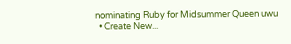nominating Ruby for Midsummer Queen uwu
  • Create New...